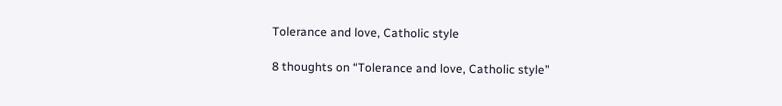Tolerance and love, Catholic style

8 thoughts on “Tolerance and love, Catholic style”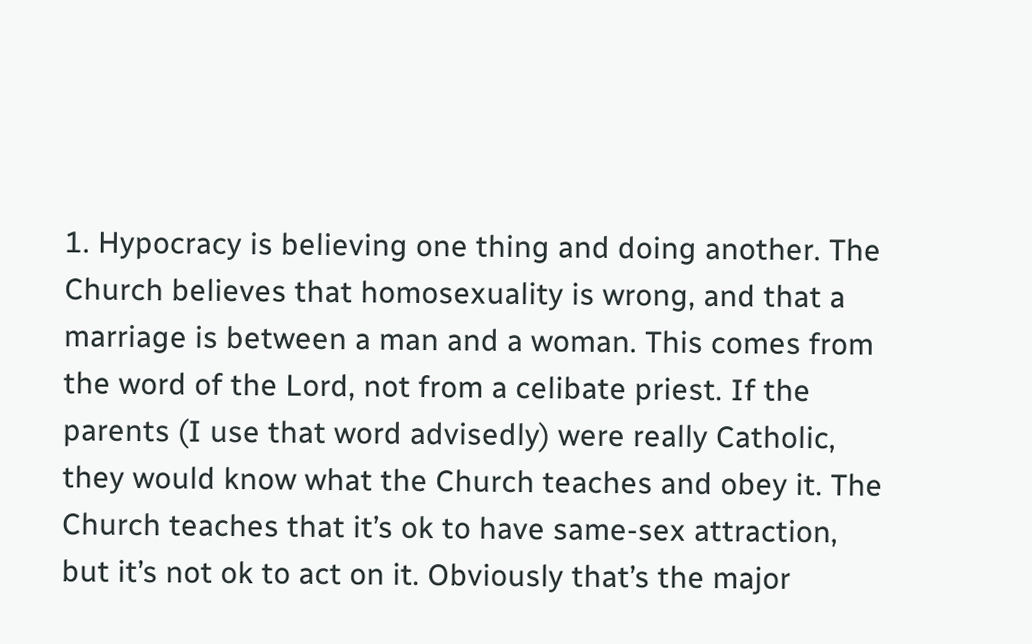1. Hypocracy is believing one thing and doing another. The Church believes that homosexuality is wrong, and that a marriage is between a man and a woman. This comes from the word of the Lord, not from a celibate priest. If the parents (I use that word advisedly) were really Catholic, they would know what the Church teaches and obey it. The Church teaches that it’s ok to have same-sex attraction, but it’s not ok to act on it. Obviously that’s the major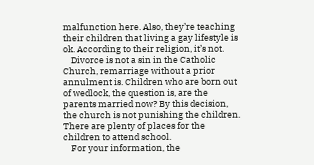malfunction here. Also, they’re teaching their children that living a gay lifestyle is ok. According to their religion, it’s not.
    Divorce is not a sin in the Catholic Church, remarriage without a prior annulment is. Children who are born out of wedlock, the question is, are the parents married now? By this decision, the church is not punishing the children. There are plenty of places for the children to attend school.
    For your information, the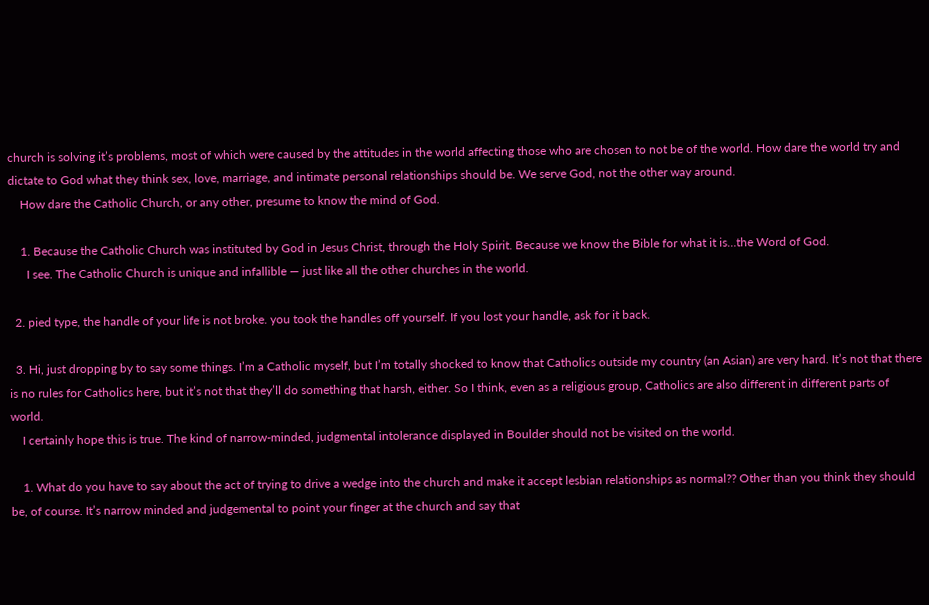church is solving it’s problems, most of which were caused by the attitudes in the world affecting those who are chosen to not be of the world. How dare the world try and dictate to God what they think sex, love, marriage, and intimate personal relationships should be. We serve God, not the other way around.
    How dare the Catholic Church, or any other, presume to know the mind of God.

    1. Because the Catholic Church was instituted by God in Jesus Christ, through the Holy Spirit. Because we know the Bible for what it is…the Word of God.
      I see. The Catholic Church is unique and infallible — just like all the other churches in the world.

  2. pied type, the handle of your life is not broke. you took the handles off yourself. If you lost your handle, ask for it back.

  3. Hi, just dropping by to say some things. I’m a Catholic myself, but I’m totally shocked to know that Catholics outside my country (an Asian) are very hard. It’s not that there is no rules for Catholics here, but it’s not that they’ll do something that harsh, either. So I think, even as a religious group, Catholics are also different in different parts of world.
    I certainly hope this is true. The kind of narrow-minded, judgmental intolerance displayed in Boulder should not be visited on the world.

    1. What do you have to say about the act of trying to drive a wedge into the church and make it accept lesbian relationships as normal?? Other than you think they should be, of course. It’s narrow minded and judgemental to point your finger at the church and say that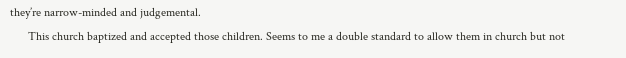they’re narrow-minded and judgemental.
      This church baptized and accepted those children. Seems to me a double standard to allow them in church but not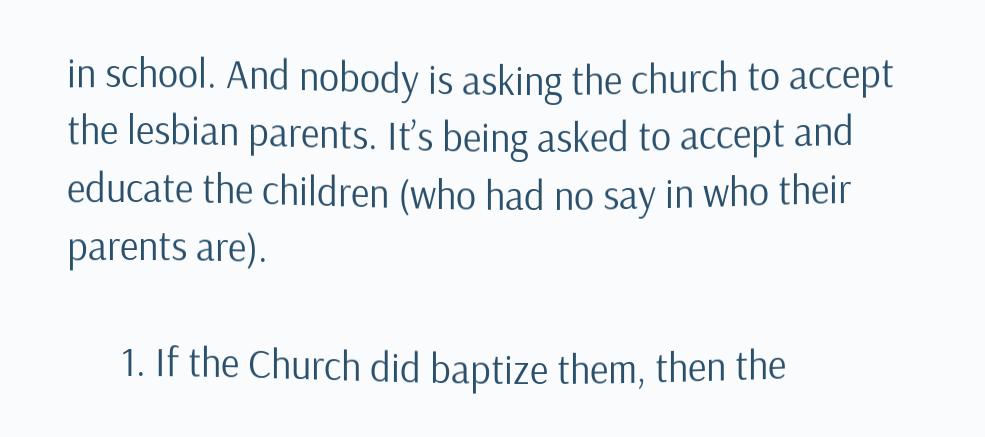in school. And nobody is asking the church to accept the lesbian parents. It’s being asked to accept and educate the children (who had no say in who their parents are).

      1. If the Church did baptize them, then the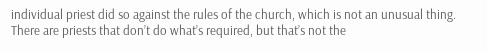individual priest did so against the rules of the church, which is not an unusual thing. There are priests that don’t do what’s required, but that’s not the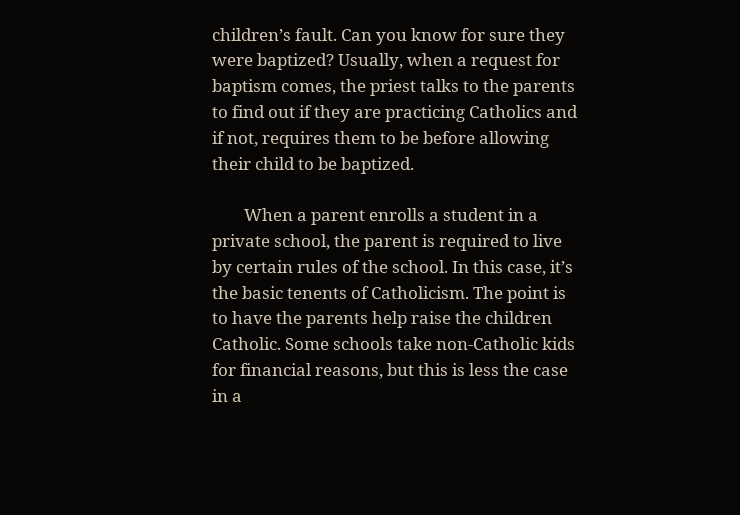children’s fault. Can you know for sure they were baptized? Usually, when a request for baptism comes, the priest talks to the parents to find out if they are practicing Catholics and if not, requires them to be before allowing their child to be baptized.

        When a parent enrolls a student in a private school, the parent is required to live by certain rules of the school. In this case, it’s the basic tenents of Catholicism. The point is to have the parents help raise the children Catholic. Some schools take non-Catholic kids for financial reasons, but this is less the case in a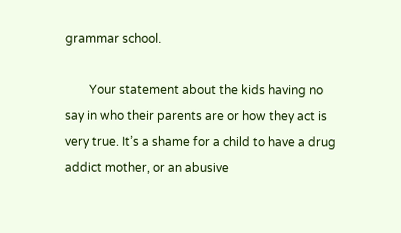grammar school.

        Your statement about the kids having no say in who their parents are or how they act is very true. It’s a shame for a child to have a drug addict mother, or an abusive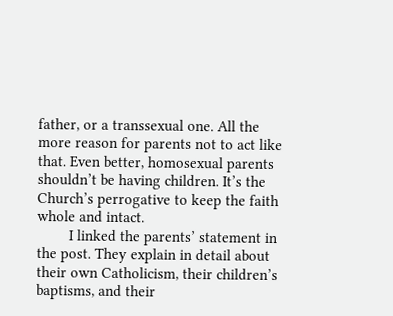father, or a transsexual one. All the more reason for parents not to act like that. Even better, homosexual parents shouldn’t be having children. It’s the Church’s perrogative to keep the faith whole and intact.
        I linked the parents’ statement in the post. They explain in detail about their own Catholicism, their children’s baptisms, and their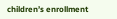children’s enrollment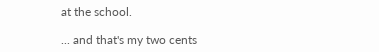at the school.

... and that's my two cents